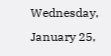Wednesday, January 25,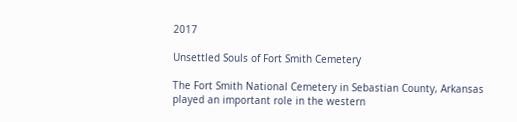2017

Unsettled Souls of Fort Smith Cemetery

The Fort Smith National Cemetery in Sebastian County, Arkansas played an important role in the western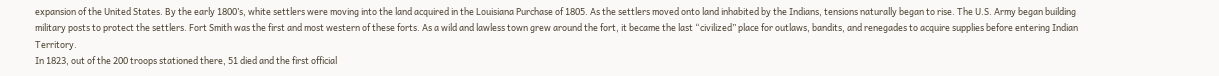expansion of the United States. By the early 1800’s, white settlers were moving into the land acquired in the Louisiana Purchase of 1805. As the settlers moved onto land inhabited by the Indians, tensions naturally began to rise. The U.S. Army began building military posts to protect the settlers. Fort Smith was the first and most western of these forts. As a wild and lawless town grew around the fort, it became the last “civilized” place for outlaws, bandits, and renegades to acquire supplies before entering Indian Territory.
In 1823, out of the 200 troops stationed there, 51 died and the first official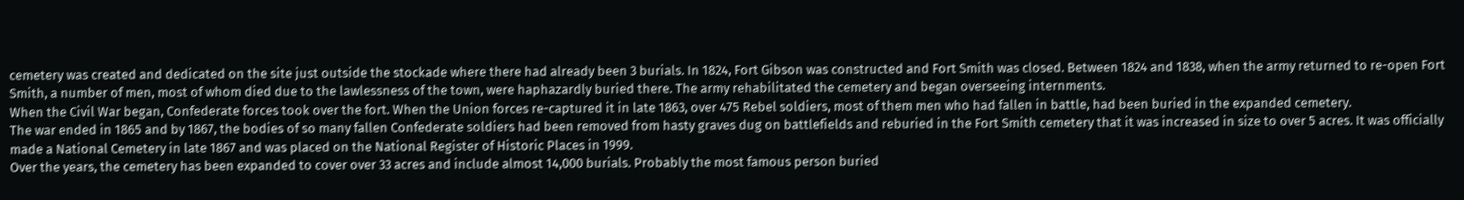cemetery was created and dedicated on the site just outside the stockade where there had already been 3 burials. In 1824, Fort Gibson was constructed and Fort Smith was closed. Between 1824 and 1838, when the army returned to re-open Fort Smith, a number of men, most of whom died due to the lawlessness of the town, were haphazardly buried there. The army rehabilitated the cemetery and began overseeing internments.
When the Civil War began, Confederate forces took over the fort. When the Union forces re-captured it in late 1863, over 475 Rebel soldiers, most of them men who had fallen in battle, had been buried in the expanded cemetery.
The war ended in 1865 and by 1867, the bodies of so many fallen Confederate soldiers had been removed from hasty graves dug on battlefields and reburied in the Fort Smith cemetery that it was increased in size to over 5 acres. It was officially made a National Cemetery in late 1867 and was placed on the National Register of Historic Places in 1999.
Over the years, the cemetery has been expanded to cover over 33 acres and include almost 14,000 burials. Probably the most famous person buried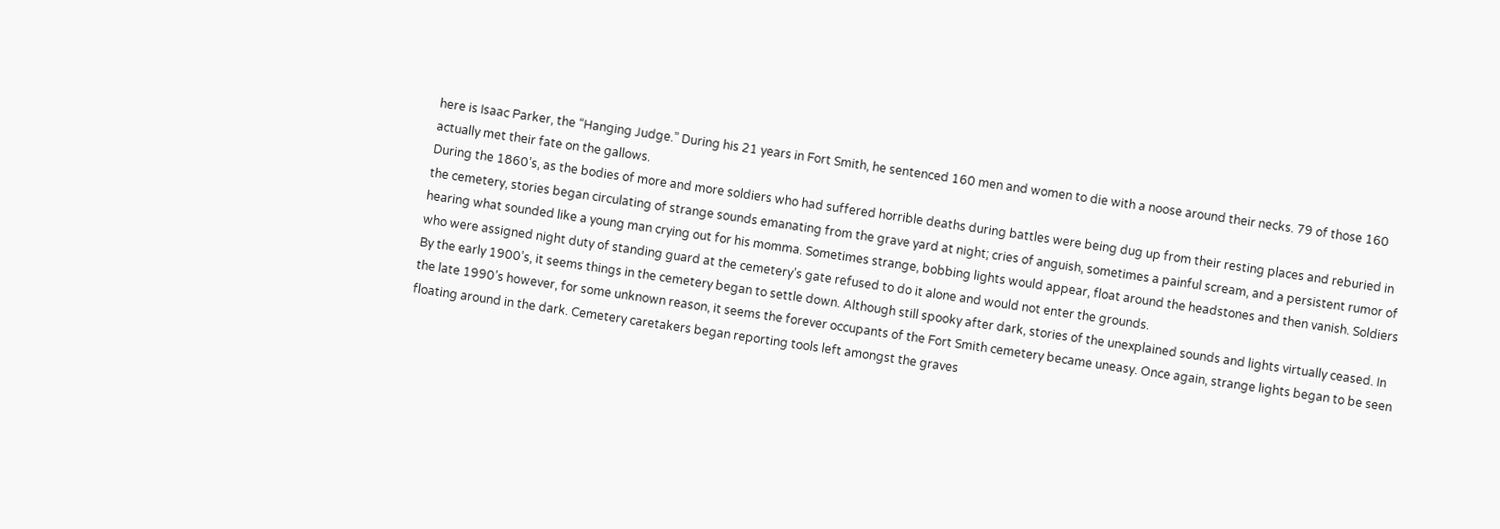here is Isaac Parker, the “Hanging Judge.” During his 21 years in Fort Smith, he sentenced 160 men and women to die with a noose around their necks. 79 of those 160 actually met their fate on the gallows.
During the 1860’s, as the bodies of more and more soldiers who had suffered horrible deaths during battles were being dug up from their resting places and reburied in the cemetery, stories began circulating of strange sounds emanating from the grave yard at night; cries of anguish, sometimes a painful scream, and a persistent rumor of hearing what sounded like a young man crying out for his momma. Sometimes strange, bobbing lights would appear, float around the headstones and then vanish. Soldiers who were assigned night duty of standing guard at the cemetery’s gate refused to do it alone and would not enter the grounds.
By the early 1900’s, it seems things in the cemetery began to settle down. Although still spooky after dark, stories of the unexplained sounds and lights virtually ceased. In the late 1990’s however, for some unknown reason, it seems the forever occupants of the Fort Smith cemetery became uneasy. Once again, strange lights began to be seen floating around in the dark. Cemetery caretakers began reporting tools left amongst the graves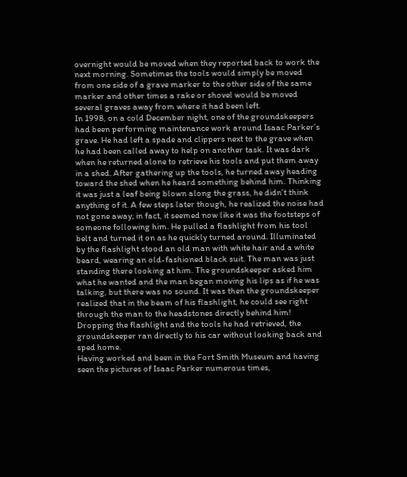overnight would be moved when they reported back to work the next morning. Sometimes the tools would simply be moved from one side of a grave marker to the other side of the same marker and other times a rake or shovel would be moved several graves away from where it had been left.
In 1998, on a cold December night, one of the groundskeepers had been performing maintenance work around Isaac Parker’s grave. He had left a spade and clippers next to the grave when he had been called away to help on another task. It was dark when he returned alone to retrieve his tools and put them away in a shed. After gathering up the tools, he turned away heading toward the shed when he heard something behind him. Thinking it was just a leaf being blown along the grass, he didn’t think anything of it. A few steps later though, he realized the noise had not gone away; in fact, it seemed now like it was the footsteps of someone following him. He pulled a flashlight from his tool belt and turned it on as he quickly turned around. Illuminated by the flashlight stood an old man with white hair and a white beard, wearing an old-fashioned black suit. The man was just standing there looking at him. The groundskeeper asked him what he wanted and the man began moving his lips as if he was talking, but there was no sound. It was then the groundskeeper realized that in the beam of his flashlight, he could see right through the man to the headstones directly behind him! Dropping the flashlight and the tools he had retrieved, the groundskeeper ran directly to his car without looking back and sped home.
Having worked and been in the Fort Smith Museum and having seen the pictures of Isaac Parker numerous times,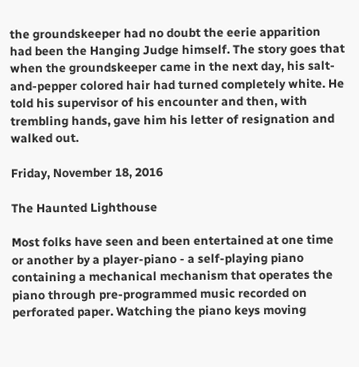the groundskeeper had no doubt the eerie apparition had been the Hanging Judge himself. The story goes that when the groundskeeper came in the next day, his salt-and-pepper colored hair had turned completely white. He told his supervisor of his encounter and then, with trembling hands, gave him his letter of resignation and walked out.

Friday, November 18, 2016

The Haunted Lighthouse

Most folks have seen and been entertained at one time or another by a player-piano - a self-playing piano containing a mechanical mechanism that operates the piano through pre-programmed music recorded on perforated paper. Watching the piano keys moving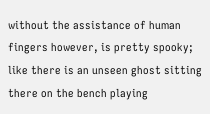without the assistance of human fingers however, is pretty spooky; like there is an unseen ghost sitting there on the bench playing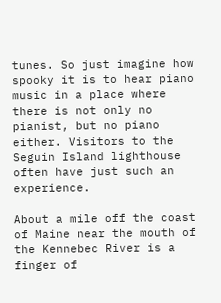tunes. So just imagine how spooky it is to hear piano music in a place where there is not only no pianist, but no piano either. Visitors to the Seguin Island lighthouse often have just such an experience.

About a mile off the coast of Maine near the mouth of the Kennebec River is a finger of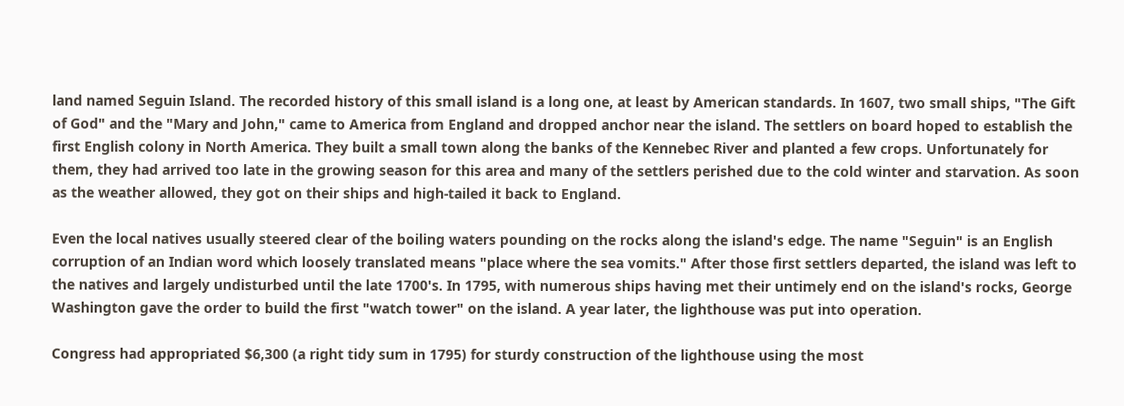land named Seguin Island. The recorded history of this small island is a long one, at least by American standards. In 1607, two small ships, "The Gift of God" and the "Mary and John," came to America from England and dropped anchor near the island. The settlers on board hoped to establish the first English colony in North America. They built a small town along the banks of the Kennebec River and planted a few crops. Unfortunately for them, they had arrived too late in the growing season for this area and many of the settlers perished due to the cold winter and starvation. As soon as the weather allowed, they got on their ships and high-tailed it back to England.

Even the local natives usually steered clear of the boiling waters pounding on the rocks along the island's edge. The name "Seguin" is an English corruption of an Indian word which loosely translated means "place where the sea vomits." After those first settlers departed, the island was left to the natives and largely undisturbed until the late 1700's. In 1795, with numerous ships having met their untimely end on the island's rocks, George Washington gave the order to build the first "watch tower" on the island. A year later, the lighthouse was put into operation.

Congress had appropriated $6,300 (a right tidy sum in 1795) for sturdy construction of the lighthouse using the most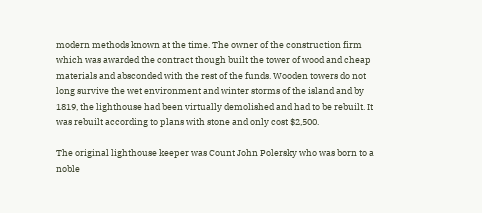modern methods known at the time. The owner of the construction firm which was awarded the contract though built the tower of wood and cheap materials and absconded with the rest of the funds. Wooden towers do not long survive the wet environment and winter storms of the island and by 1819, the lighthouse had been virtually demolished and had to be rebuilt. It was rebuilt according to plans with stone and only cost $2,500.

The original lighthouse keeper was Count John Polersky who was born to a noble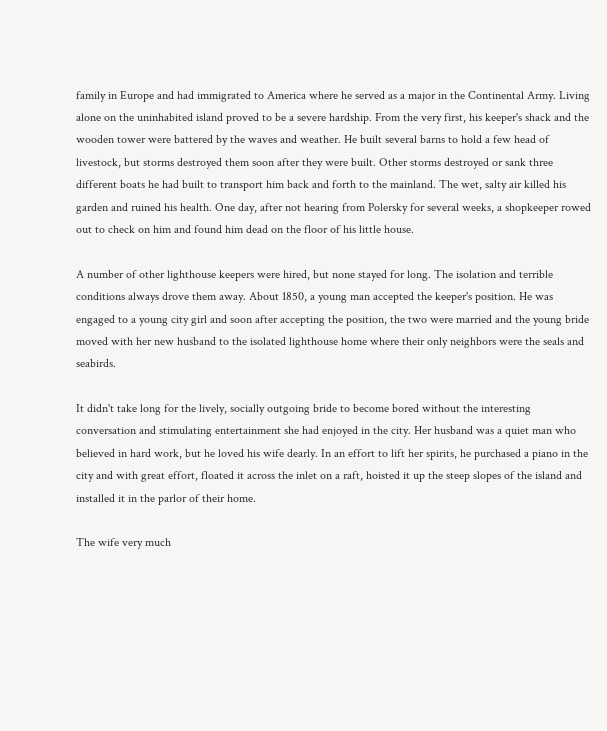family in Europe and had immigrated to America where he served as a major in the Continental Army. Living alone on the uninhabited island proved to be a severe hardship. From the very first, his keeper's shack and the wooden tower were battered by the waves and weather. He built several barns to hold a few head of livestock, but storms destroyed them soon after they were built. Other storms destroyed or sank three different boats he had built to transport him back and forth to the mainland. The wet, salty air killed his garden and ruined his health. One day, after not hearing from Polersky for several weeks, a shopkeeper rowed out to check on him and found him dead on the floor of his little house.

A number of other lighthouse keepers were hired, but none stayed for long. The isolation and terrible conditions always drove them away. About 1850, a young man accepted the keeper's position. He was engaged to a young city girl and soon after accepting the position, the two were married and the young bride moved with her new husband to the isolated lighthouse home where their only neighbors were the seals and seabirds.

It didn't take long for the lively, socially outgoing bride to become bored without the interesting conversation and stimulating entertainment she had enjoyed in the city. Her husband was a quiet man who believed in hard work, but he loved his wife dearly. In an effort to lift her spirits, he purchased a piano in the city and with great effort, floated it across the inlet on a raft, hoisted it up the steep slopes of the island and installed it in the parlor of their home.

The wife very much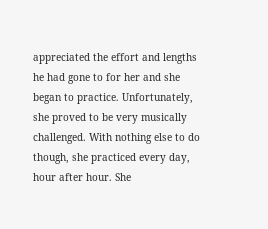appreciated the effort and lengths he had gone to for her and she began to practice. Unfortunately, she proved to be very musically challenged. With nothing else to do though, she practiced every day, hour after hour. She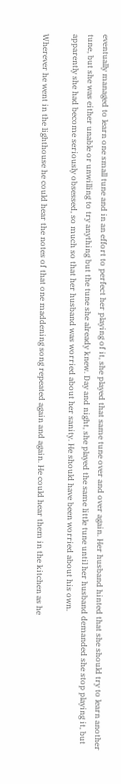eventually managed to learn one small tune and in an effort to perfect her playing of it, she played that same tune over and over again. Her husband hinted that she should try to learn another tune, but she was either unable or unwilling to try anything but the tune she already knew. Day and night, she played the same little tune until her husband demanded she stop playing it, but apparently she had become seriously obsessed, so much so that her husband was worried about her sanity. He should have been worried about his own.

Wherever he went in the lighthouse he could hear the notes of that one maddening song repeated again and again. He could hear them in the kitchen as he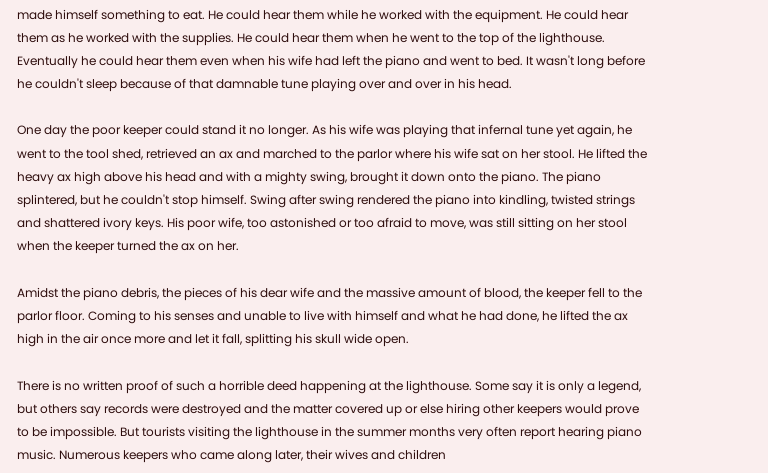made himself something to eat. He could hear them while he worked with the equipment. He could hear them as he worked with the supplies. He could hear them when he went to the top of the lighthouse. Eventually he could hear them even when his wife had left the piano and went to bed. It wasn't long before he couldn't sleep because of that damnable tune playing over and over in his head.

One day the poor keeper could stand it no longer. As his wife was playing that infernal tune yet again, he went to the tool shed, retrieved an ax and marched to the parlor where his wife sat on her stool. He lifted the heavy ax high above his head and with a mighty swing, brought it down onto the piano. The piano splintered, but he couldn't stop himself. Swing after swing rendered the piano into kindling, twisted strings and shattered ivory keys. His poor wife, too astonished or too afraid to move, was still sitting on her stool when the keeper turned the ax on her.

Amidst the piano debris, the pieces of his dear wife and the massive amount of blood, the keeper fell to the parlor floor. Coming to his senses and unable to live with himself and what he had done, he lifted the ax high in the air once more and let it fall, splitting his skull wide open.

There is no written proof of such a horrible deed happening at the lighthouse. Some say it is only a legend, but others say records were destroyed and the matter covered up or else hiring other keepers would prove to be impossible. But tourists visiting the lighthouse in the summer months very often report hearing piano music. Numerous keepers who came along later, their wives and children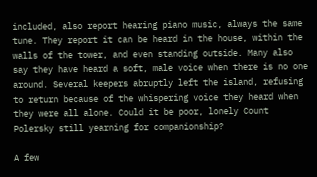included, also report hearing piano music, always the same tune. They report it can be heard in the house, within the walls of the tower, and even standing outside. Many also say they have heard a soft, male voice when there is no one around. Several keepers abruptly left the island, refusing to return because of the whispering voice they heard when they were all alone. Could it be poor, lonely Count Polersky still yearning for companionship?

A few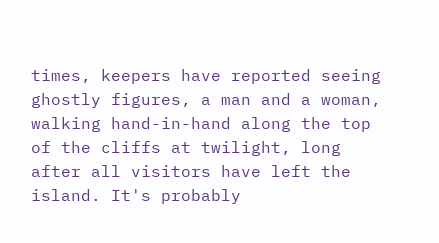times, keepers have reported seeing ghostly figures, a man and a woman, walking hand-in-hand along the top of the cliffs at twilight, long after all visitors have left the island. It's probably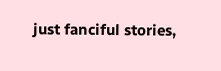just fanciful stories,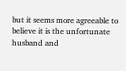but it seems more agreeable to believe it is the unfortunate husband and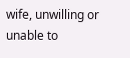wife, unwilling or unable to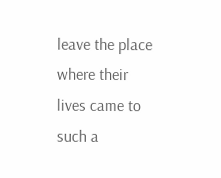leave the place where their lives came to such a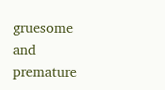gruesome and premature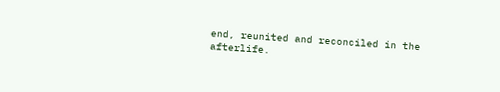end, reunited and reconciled in the afterlife.